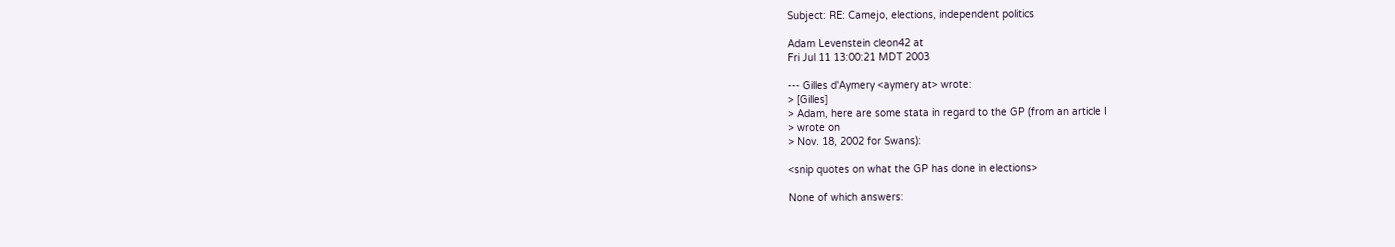Subject: RE: Camejo, elections, independent politics

Adam Levenstein cleon42 at
Fri Jul 11 13:00:21 MDT 2003

--- Gilles d'Aymery <aymery at> wrote:
> [Gilles]
> Adam, here are some stata in regard to the GP (from an article I
> wrote on
> Nov. 18, 2002 for Swans):

<snip quotes on what the GP has done in elections>

None of which answers: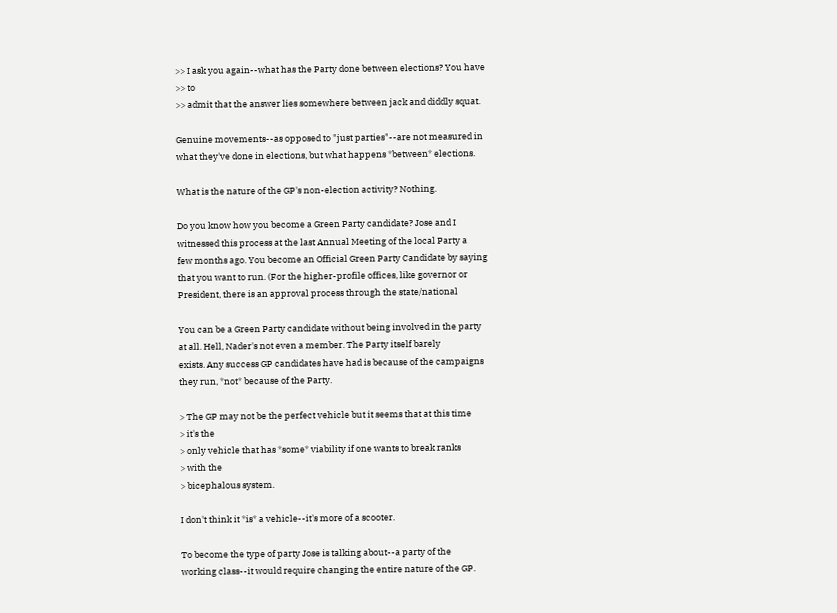>> I ask you again--what has the Party done between elections? You have
>> to
>> admit that the answer lies somewhere between jack and diddly squat.

Genuine movements--as opposed to "just parties"--are not measured in
what they've done in elections, but what happens *between* elections.

What is the nature of the GP's non-election activity? Nothing.

Do you know how you become a Green Party candidate? Jose and I
witnessed this process at the last Annual Meeting of the local Party a
few months ago. You become an Official Green Party Candidate by saying
that you want to run. (For the higher-profile offices, like governor or
President, there is an approval process through the state/national

You can be a Green Party candidate without being involved in the party
at all. Hell, Nader's not even a member. The Party itself barely
exists. Any success GP candidates have had is because of the campaigns
they run, *not* because of the Party.

> The GP may not be the perfect vehicle but it seems that at this time
> it's the
> only vehicle that has *some* viability if one wants to break ranks
> with the
> bicephalous system.

I don't think it *is* a vehicle--it's more of a scooter.

To become the type of party Jose is talking about--a party of the
working class--it would require changing the entire nature of the GP.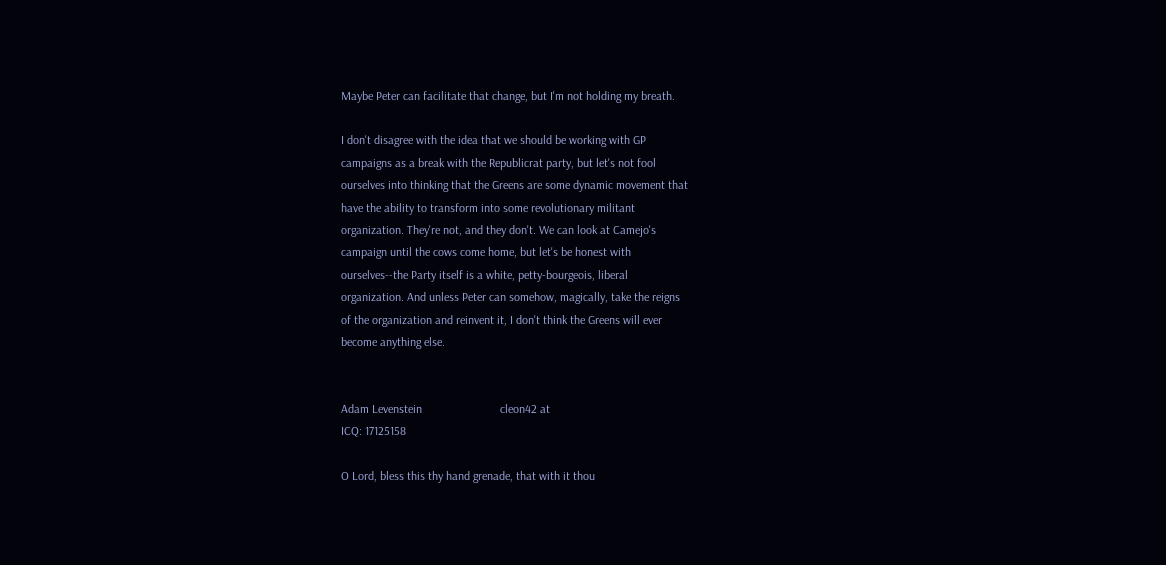Maybe Peter can facilitate that change, but I'm not holding my breath.

I don't disagree with the idea that we should be working with GP
campaigns as a break with the Republicrat party, but let's not fool
ourselves into thinking that the Greens are some dynamic movement that
have the ability to transform into some revolutionary militant
organization. They're not, and they don't. We can look at Camejo's
campaign until the cows come home, but let's be honest with
ourselves--the Party itself is a white, petty-bourgeois, liberal
organization. And unless Peter can somehow, magically, take the reigns
of the organization and reinvent it, I don't think the Greens will ever
become anything else.


Adam Levenstein                          cleon42 at
ICQ: 17125158

O Lord, bless this thy hand grenade, that with it thou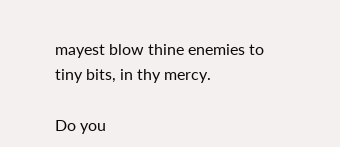mayest blow thine enemies to tiny bits, in thy mercy.

Do you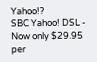Yahoo!?
SBC Yahoo! DSL - Now only $29.95 per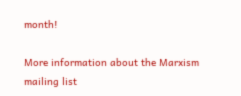month!

More information about the Marxism mailing list